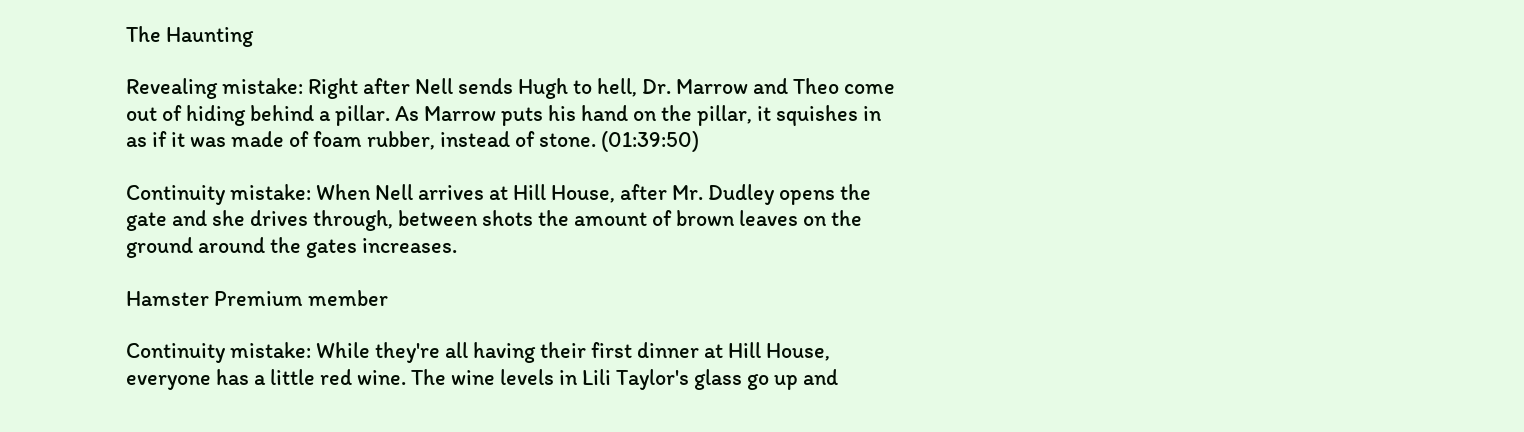The Haunting

Revealing mistake: Right after Nell sends Hugh to hell, Dr. Marrow and Theo come out of hiding behind a pillar. As Marrow puts his hand on the pillar, it squishes in as if it was made of foam rubber, instead of stone. (01:39:50)

Continuity mistake: When Nell arrives at Hill House, after Mr. Dudley opens the gate and she drives through, between shots the amount of brown leaves on the ground around the gates increases.

Hamster Premium member

Continuity mistake: While they're all having their first dinner at Hill House, everyone has a little red wine. The wine levels in Lili Taylor's glass go up and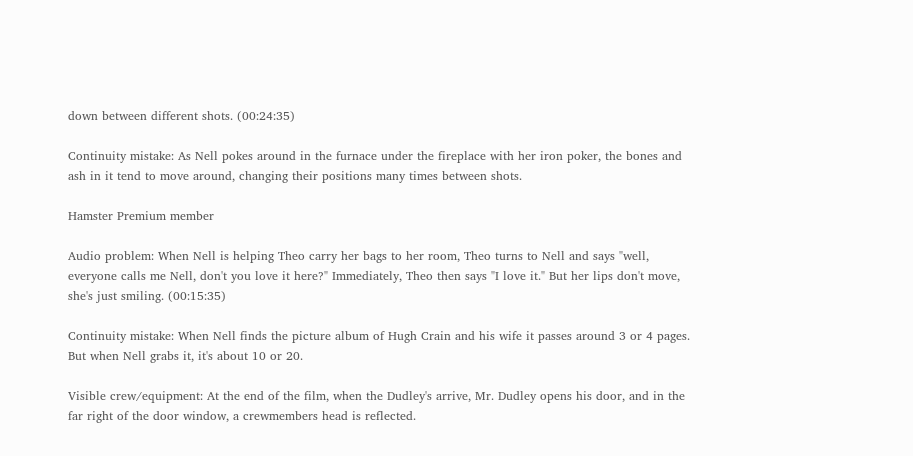down between different shots. (00:24:35)

Continuity mistake: As Nell pokes around in the furnace under the fireplace with her iron poker, the bones and ash in it tend to move around, changing their positions many times between shots.

Hamster Premium member

Audio problem: When Nell is helping Theo carry her bags to her room, Theo turns to Nell and says "well, everyone calls me Nell, don't you love it here?" Immediately, Theo then says "I love it." But her lips don't move, she's just smiling. (00:15:35)

Continuity mistake: When Nell finds the picture album of Hugh Crain and his wife it passes around 3 or 4 pages. But when Nell grabs it, it's about 10 or 20.

Visible crew/equipment: At the end of the film, when the Dudley's arrive, Mr. Dudley opens his door, and in the far right of the door window, a crewmembers head is reflected.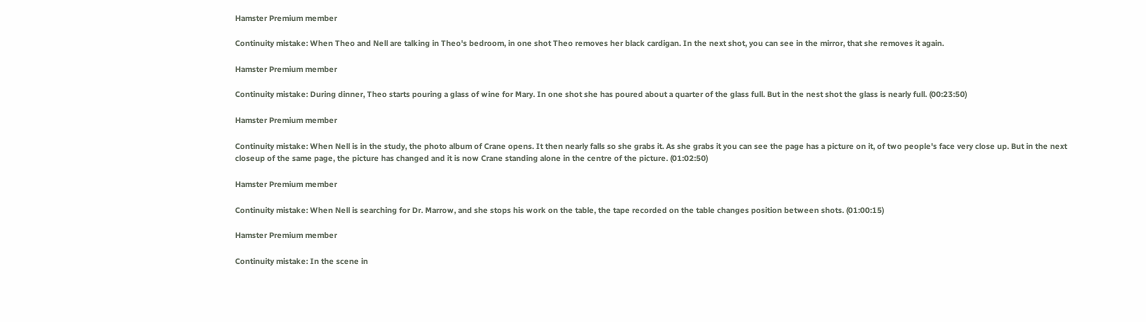Hamster Premium member

Continuity mistake: When Theo and Nell are talking in Theo's bedroom, in one shot Theo removes her black cardigan. In the next shot, you can see in the mirror, that she removes it again.

Hamster Premium member

Continuity mistake: During dinner, Theo starts pouring a glass of wine for Mary. In one shot she has poured about a quarter of the glass full. But in the nest shot the glass is nearly full. (00:23:50)

Hamster Premium member

Continuity mistake: When Nell is in the study, the photo album of Crane opens. It then nearly falls so she grabs it. As she grabs it you can see the page has a picture on it, of two people's face very close up. But in the next closeup of the same page, the picture has changed and it is now Crane standing alone in the centre of the picture. (01:02:50)

Hamster Premium member

Continuity mistake: When Nell is searching for Dr. Marrow, and she stops his work on the table, the tape recorded on the table changes position between shots. (01:00:15)

Hamster Premium member

Continuity mistake: In the scene in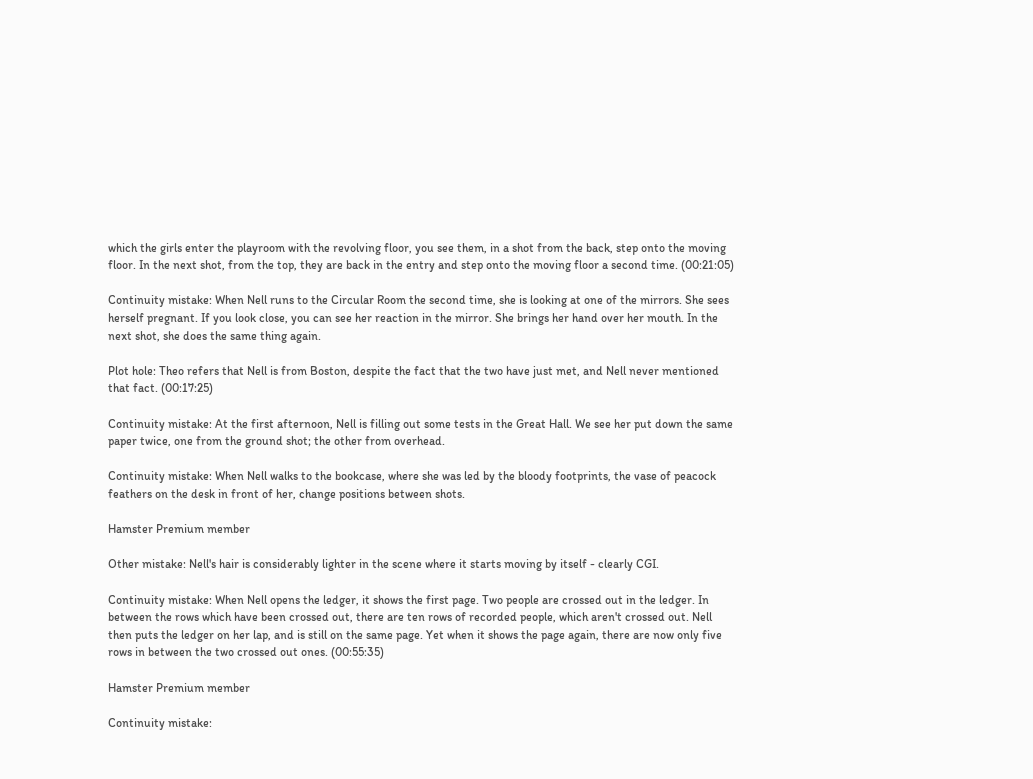which the girls enter the playroom with the revolving floor, you see them, in a shot from the back, step onto the moving floor. In the next shot, from the top, they are back in the entry and step onto the moving floor a second time. (00:21:05)

Continuity mistake: When Nell runs to the Circular Room the second time, she is looking at one of the mirrors. She sees herself pregnant. If you look close, you can see her reaction in the mirror. She brings her hand over her mouth. In the next shot, she does the same thing again.

Plot hole: Theo refers that Nell is from Boston, despite the fact that the two have just met, and Nell never mentioned that fact. (00:17:25)

Continuity mistake: At the first afternoon, Nell is filling out some tests in the Great Hall. We see her put down the same paper twice, one from the ground shot; the other from overhead.

Continuity mistake: When Nell walks to the bookcase, where she was led by the bloody footprints, the vase of peacock feathers on the desk in front of her, change positions between shots.

Hamster Premium member

Other mistake: Nell's hair is considerably lighter in the scene where it starts moving by itself - clearly CGI.

Continuity mistake: When Nell opens the ledger, it shows the first page. Two people are crossed out in the ledger. In between the rows which have been crossed out, there are ten rows of recorded people, which aren't crossed out. Nell then puts the ledger on her lap, and is still on the same page. Yet when it shows the page again, there are now only five rows in between the two crossed out ones. (00:55:35)

Hamster Premium member

Continuity mistake: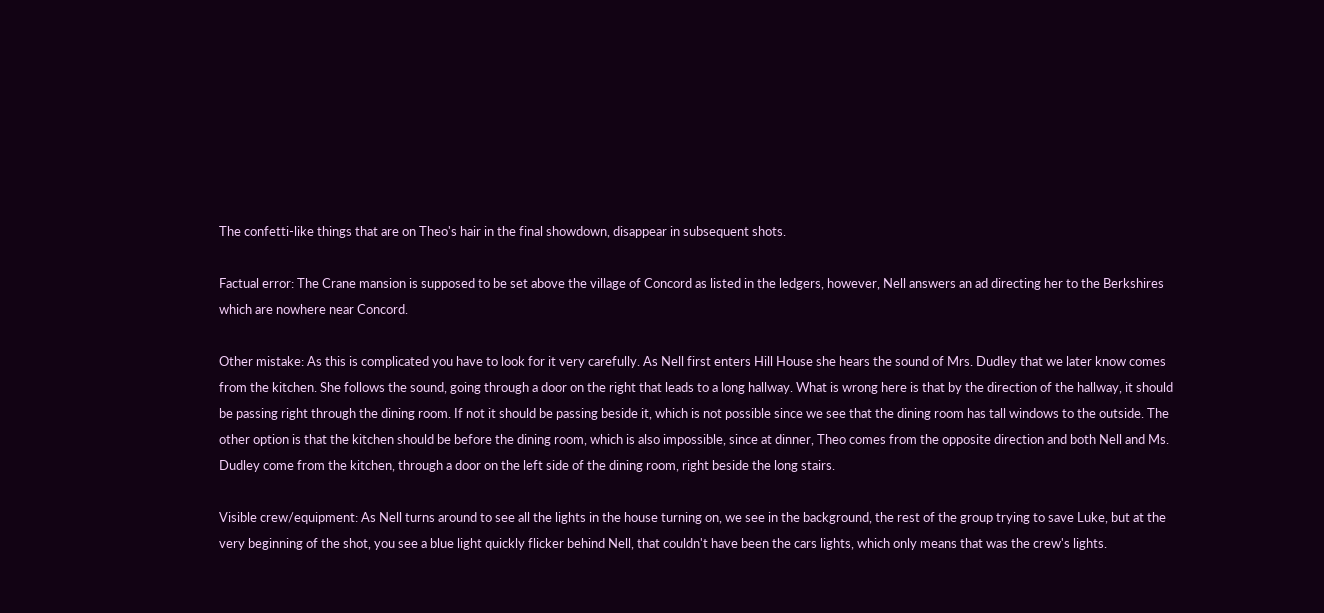The confetti-like things that are on Theo's hair in the final showdown, disappear in subsequent shots.

Factual error: The Crane mansion is supposed to be set above the village of Concord as listed in the ledgers, however, Nell answers an ad directing her to the Berkshires which are nowhere near Concord.

Other mistake: As this is complicated you have to look for it very carefully. As Nell first enters Hill House she hears the sound of Mrs. Dudley that we later know comes from the kitchen. She follows the sound, going through a door on the right that leads to a long hallway. What is wrong here is that by the direction of the hallway, it should be passing right through the dining room. If not it should be passing beside it, which is not possible since we see that the dining room has tall windows to the outside. The other option is that the kitchen should be before the dining room, which is also impossible, since at dinner, Theo comes from the opposite direction and both Nell and Ms. Dudley come from the kitchen, through a door on the left side of the dining room, right beside the long stairs.

Visible crew/equipment: As Nell turns around to see all the lights in the house turning on, we see in the background, the rest of the group trying to save Luke, but at the very beginning of the shot, you see a blue light quickly flicker behind Nell, that couldn't have been the cars lights, which only means that was the crew's lights.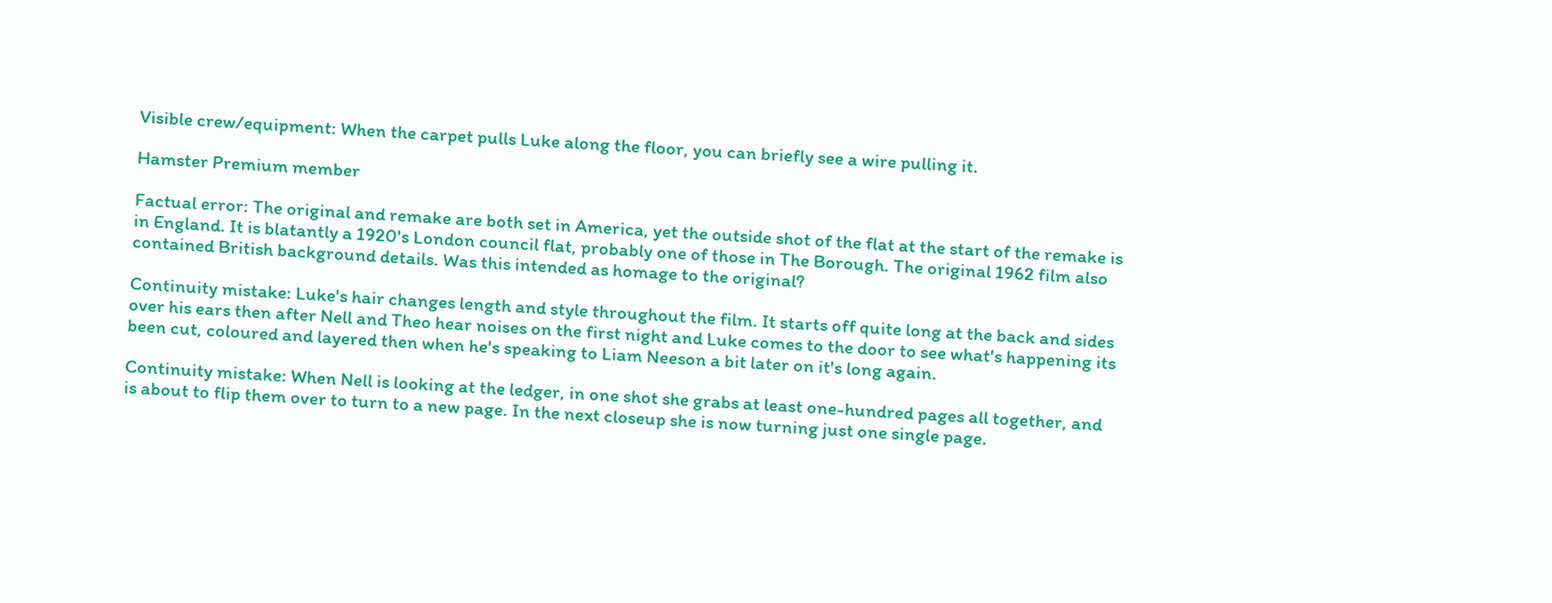Visible crew/equipment: When the carpet pulls Luke along the floor, you can briefly see a wire pulling it.

Hamster Premium member

Factual error: The original and remake are both set in America, yet the outside shot of the flat at the start of the remake is in England. It is blatantly a 1920's London council flat, probably one of those in The Borough. The original 1962 film also contained British background details. Was this intended as homage to the original?

Continuity mistake: Luke's hair changes length and style throughout the film. It starts off quite long at the back and sides over his ears then after Nell and Theo hear noises on the first night and Luke comes to the door to see what's happening its been cut, coloured and layered then when he's speaking to Liam Neeson a bit later on it's long again.

Continuity mistake: When Nell is looking at the ledger, in one shot she grabs at least one-hundred pages all together, and is about to flip them over to turn to a new page. In the next closeup she is now turning just one single page.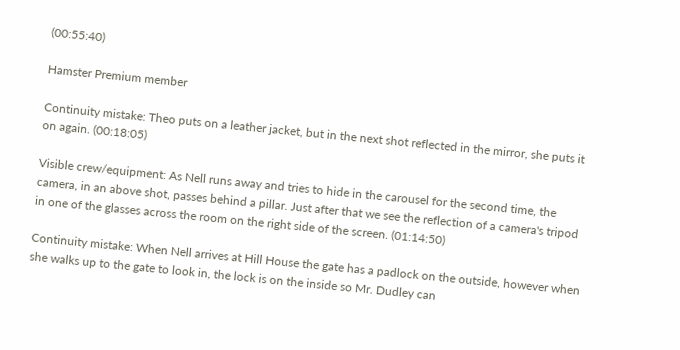(00:55:40)

Hamster Premium member

Continuity mistake: Theo puts on a leather jacket, but in the next shot reflected in the mirror, she puts it on again. (00:18:05)

Visible crew/equipment: As Nell runs away and tries to hide in the carousel for the second time, the camera, in an above shot, passes behind a pillar. Just after that we see the reflection of a camera's tripod in one of the glasses across the room on the right side of the screen. (01:14:50)

Continuity mistake: When Nell arrives at Hill House the gate has a padlock on the outside, however when she walks up to the gate to look in, the lock is on the inside so Mr. Dudley can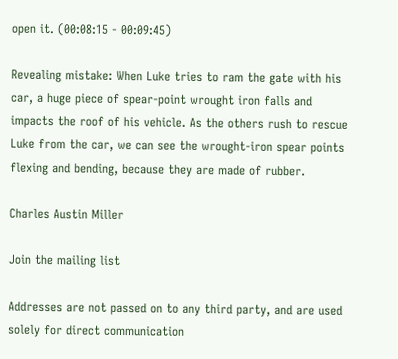open it. (00:08:15 - 00:09:45)

Revealing mistake: When Luke tries to ram the gate with his car, a huge piece of spear-point wrought iron falls and impacts the roof of his vehicle. As the others rush to rescue Luke from the car, we can see the wrought-iron spear points flexing and bending, because they are made of rubber.

Charles Austin Miller

Join the mailing list

Addresses are not passed on to any third party, and are used solely for direct communication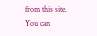from this site. You can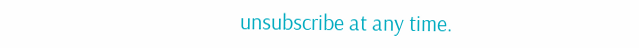unsubscribe at any time.